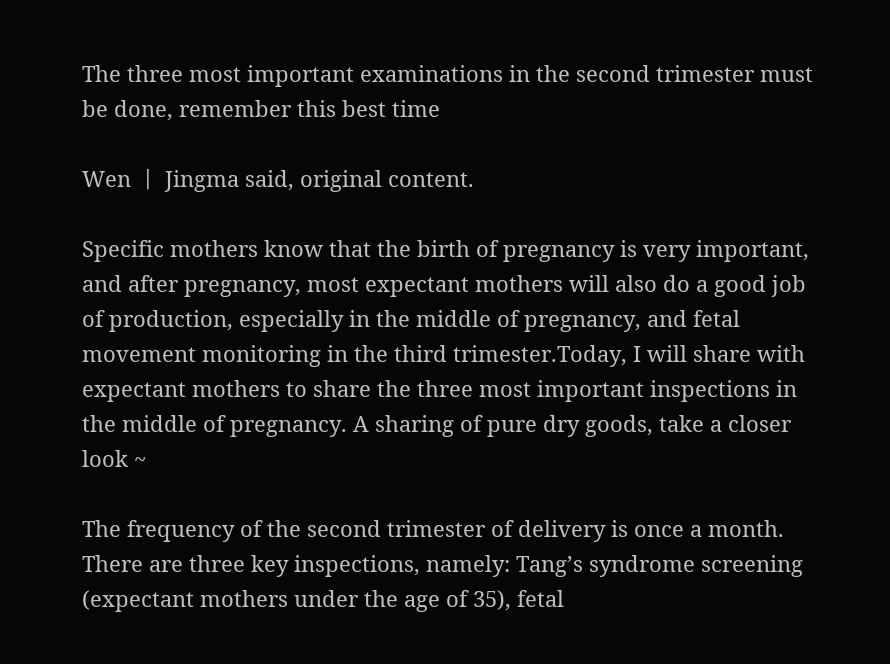The three most important examinations in the second trimester must be done, remember this best time

Wen 丨 Jingma said, original content.

Specific mothers know that the birth of pregnancy is very important, and after pregnancy, most expectant mothers will also do a good job of production, especially in the middle of pregnancy, and fetal movement monitoring in the third trimester.Today, I will share with expectant mothers to share the three most important inspections in the middle of pregnancy. A sharing of pure dry goods, take a closer look ~

The frequency of the second trimester of delivery is once a month. There are three key inspections, namely: Tang’s syndrome screening (expectant mothers under the age of 35), fetal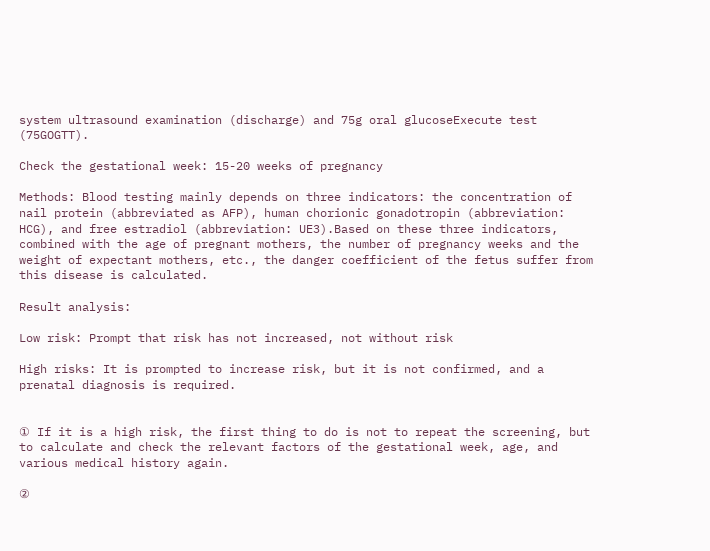system ultrasound examination (discharge) and 75g oral glucoseExecute test (75GOGTT).

Check the gestational week: 15-20 weeks of pregnancy

Methods: Blood testing mainly depends on three indicators: the concentration of nail protein (abbreviated as AFP), human chorionic gonadotropin (abbreviation: HCG), and free estradiol (abbreviation: UE3).Based on these three indicators, combined with the age of pregnant mothers, the number of pregnancy weeks and the weight of expectant mothers, etc., the danger coefficient of the fetus suffer from this disease is calculated.

Result analysis:

Low risk: Prompt that risk has not increased, not without risk

High risks: It is prompted to increase risk, but it is not confirmed, and a prenatal diagnosis is required.


① If it is a high risk, the first thing to do is not to repeat the screening, but to calculate and check the relevant factors of the gestational week, age, and various medical history again.

②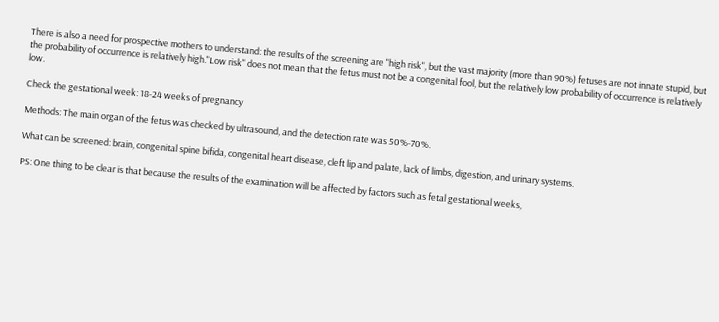There is also a need for prospective mothers to understand: the results of the screening are "high risk", but the vast majority (more than 90%) fetuses are not innate stupid, but the probability of occurrence is relatively high."Low risk" does not mean that the fetus must not be a congenital fool, but the relatively low probability of occurrence is relatively low.

Check the gestational week: 18-24 weeks of pregnancy

Methods: The main organ of the fetus was checked by ultrasound, and the detection rate was 50%-70%.

What can be screened: brain, congenital spine bifida, congenital heart disease, cleft lip and palate, lack of limbs, digestion, and urinary systems.

PS: One thing to be clear is that because the results of the examination will be affected by factors such as fetal gestational weeks,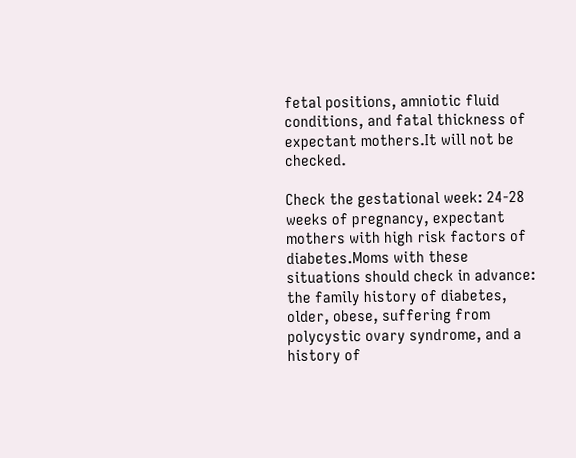fetal positions, amniotic fluid conditions, and fatal thickness of expectant mothers.It will not be checked.

Check the gestational week: 24-28 weeks of pregnancy, expectant mothers with high risk factors of diabetes.Moms with these situations should check in advance: the family history of diabetes, older, obese, suffering from polycystic ovary syndrome, and a history of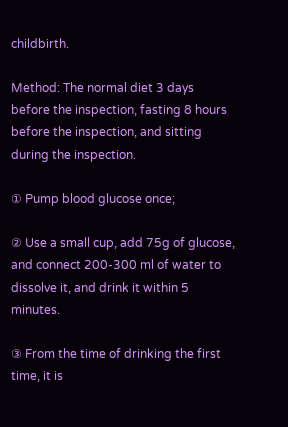childbirth.

Method: The normal diet 3 days before the inspection, fasting 8 hours before the inspection, and sitting during the inspection.

① Pump blood glucose once;

② Use a small cup, add 75g of glucose, and connect 200-300 ml of water to dissolve it, and drink it within 5 minutes.

③ From the time of drinking the first time, it is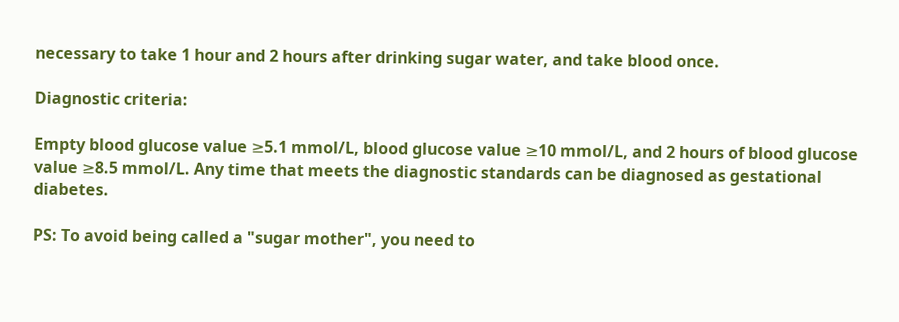necessary to take 1 hour and 2 hours after drinking sugar water, and take blood once.

Diagnostic criteria:

Empty blood glucose value ≥5.1 mmol/L, blood glucose value ≥10 mmol/L, and 2 hours of blood glucose value ≥8.5 mmol/L. Any time that meets the diagnostic standards can be diagnosed as gestational diabetes.

PS: To avoid being called a "sugar mother", you need to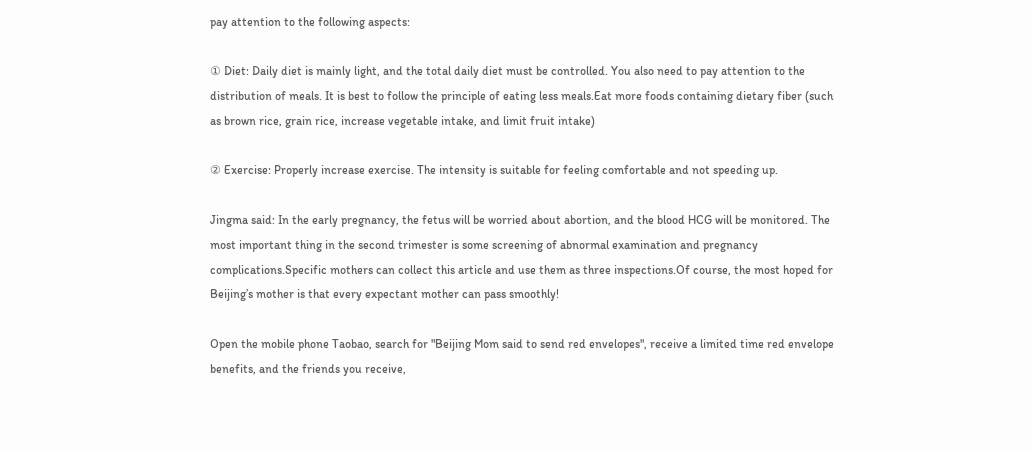pay attention to the following aspects:

① Diet: Daily diet is mainly light, and the total daily diet must be controlled. You also need to pay attention to the distribution of meals. It is best to follow the principle of eating less meals.Eat more foods containing dietary fiber (such as brown rice, grain rice, increase vegetable intake, and limit fruit intake)

② Exercise: Properly increase exercise. The intensity is suitable for feeling comfortable and not speeding up.

Jingma said: In the early pregnancy, the fetus will be worried about abortion, and the blood HCG will be monitored. The most important thing in the second trimester is some screening of abnormal examination and pregnancy complications.Specific mothers can collect this article and use them as three inspections.Of course, the most hoped for Beijing’s mother is that every expectant mother can pass smoothly!

Open the mobile phone Taobao, search for "Beijing Mom said to send red envelopes", receive a limited time red envelope benefits, and the friends you receive,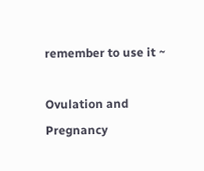remember to use it ~

Ovulation and Pregnancy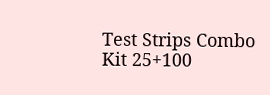Test Strips Combo Kit 25+100